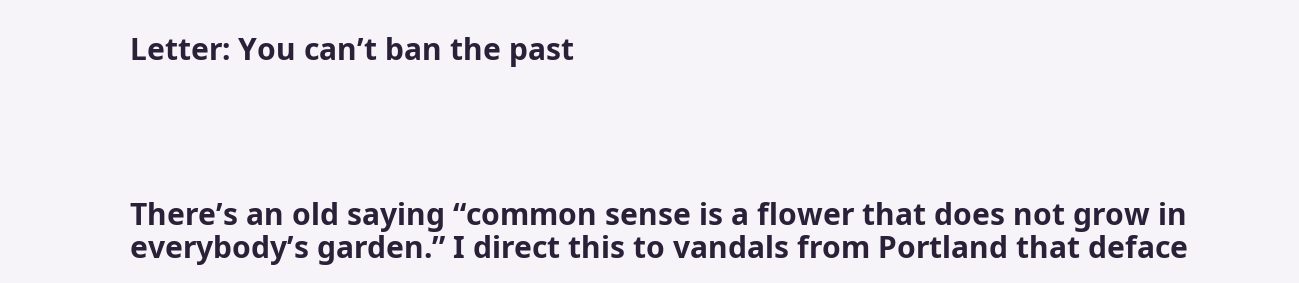Letter: You can’t ban the past




There’s an old saying “common sense is a flower that does not grow in everybody’s garden.” I direct this to vandals from Portland that deface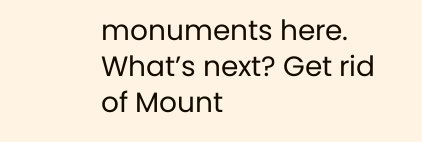monuments here. What’s next? Get rid of Mount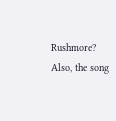Rushmore? Also, the song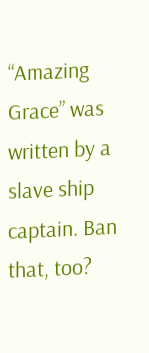“Amazing Grace” was written by a slave ship captain. Ban that, too?